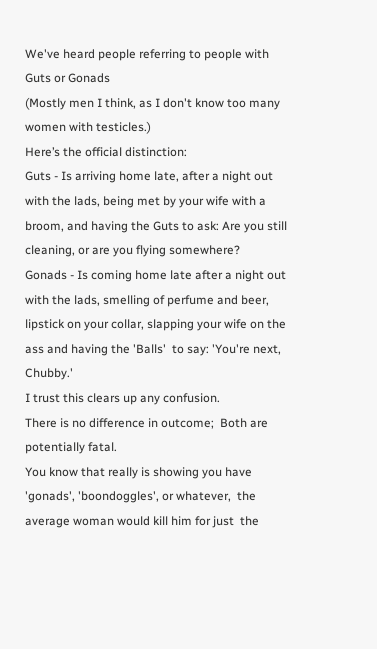We've heard people referring to people with Guts or Gonads
(Mostly men I think, as I don't know too many women with testicles.)
Here’s the official distinction:
Guts - Is arriving home late, after a night out with the lads, being met by your wife with a broom, and having the Guts to ask: Are you still cleaning, or are you flying somewhere?
Gonads - Is coming home late after a night out with the lads, smelling of perfume and beer, lipstick on your collar, slapping your wife on the ass and having the 'Balls'  to say: 'You're next, Chubby.'
I trust this clears up any confusion.
There is no difference in outcome;  Both are potentially fatal.
You know that really is showing you have 'gonads', 'boondoggles', or whatever,  the average woman would kill him for just  the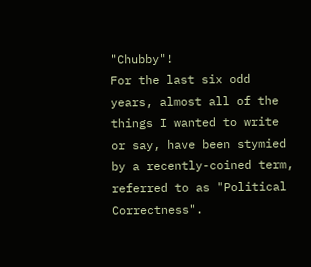"Chubby"!
For the last six odd years, almost all of the things I wanted to write or say, have been stymied by a recently-coined term, referred to as "Political Correctness".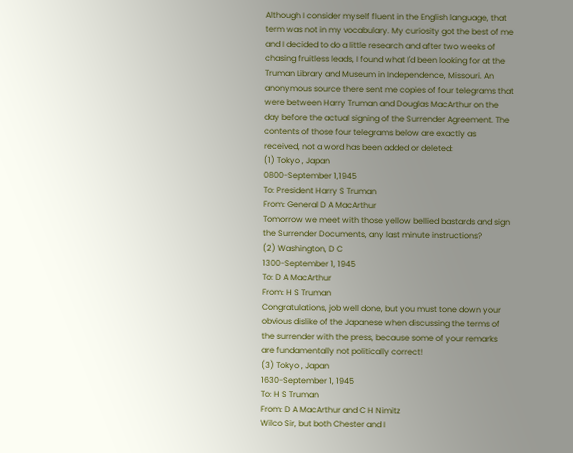Although I consider myself fluent in the English language, that term was not in my vocabulary. My curiosity got the best of me and I decided to do a little research and after two weeks of chasing fruitless leads, I found what I'd been looking for at the Truman Library and Museum in Independence, Missouri. An anonymous source there sent me copies of four telegrams that were between Harry Truman and Douglas MacArthur on the day before the actual signing of the Surrender Agreement. The contents of those four telegrams below are exactly as received, not a word has been added or deleted:
(1) Tokyo , Japan
0800-September 1,1945
To: President Harry S Truman
From: General D A MacArthur
Tomorrow we meet with those yellow bellied bastards and sign the Surrender Documents, any last minute instructions?
(2) Washington, D C
1300-September 1, 1945
To: D A MacArthur
From: H S Truman
Congratulations, job well done, but you must tone down your obvious dislike of the Japanese when discussing the terms of the surrender with the press, because some of your remarks are fundamentally not politically correct!
(3) Tokyo , Japan
1630-September 1, 1945
To: H S Truman
From: D A MacArthur and C H Nimitz
Wilco Sir, but both Chester and I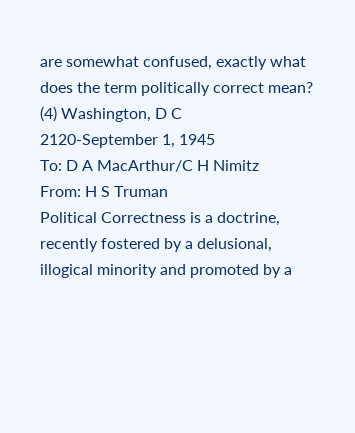are somewhat confused, exactly what does the term politically correct mean?
(4) Washington, D C
2120-September 1, 1945
To: D A MacArthur/C H Nimitz
From: H S Truman
Political Correctness is a doctrine, recently fostered by a delusional, illogical minority and promoted by a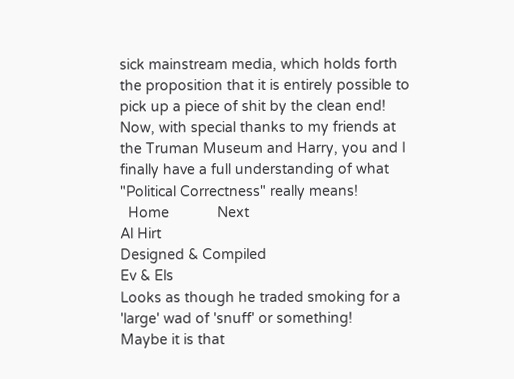sick mainstream media, which holds forth the proposition that it is entirely possible to pick up a piece of shit by the clean end!
Now, with special thanks to my friends at the Truman Museum and Harry, you and I finally have a full understanding of what
"Political Correctness" really means!
  Home            Next
Al Hirt
Designed & Compiled
Ev & Els
Looks as though he traded smoking for a 'large' wad of 'snuff' or something!
Maybe it is that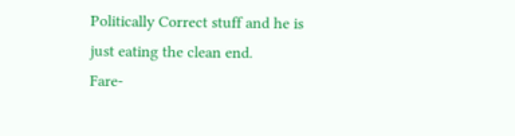Politically Correct stuff and he is just eating the clean end.
Fare-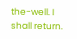the-well. I shall return.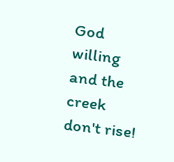God willing and the creek don't rise!